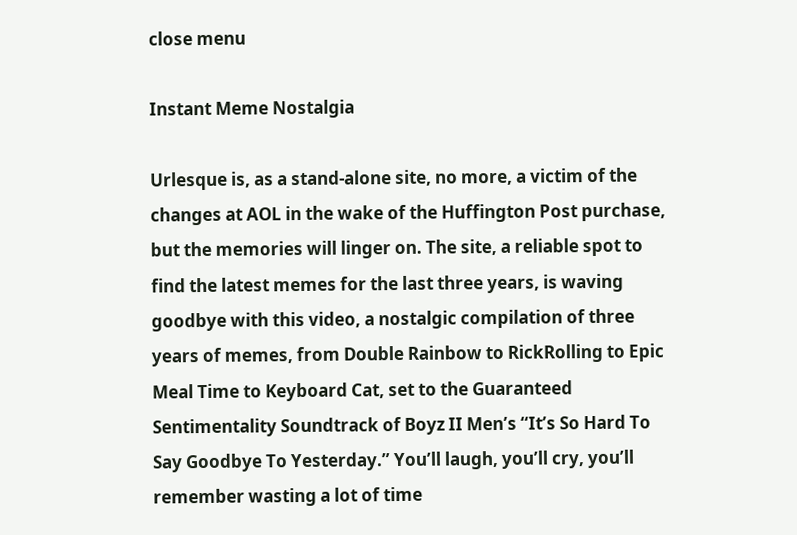close menu

Instant Meme Nostalgia

Urlesque is, as a stand-alone site, no more, a victim of the changes at AOL in the wake of the Huffington Post purchase, but the memories will linger on. The site, a reliable spot to find the latest memes for the last three years, is waving goodbye with this video, a nostalgic compilation of three years of memes, from Double Rainbow to RickRolling to Epic Meal Time to Keyboard Cat, set to the Guaranteed Sentimentality Soundtrack of Boyz II Men’s “It’s So Hard To Say Goodbye To Yesterday.” You’ll laugh, you’ll cry, you’ll remember wasting a lot of time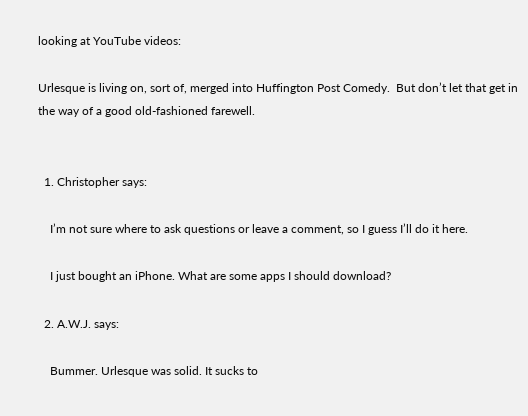looking at YouTube videos:

Urlesque is living on, sort of, merged into Huffington Post Comedy.  But don’t let that get in the way of a good old-fashioned farewell.


  1. Christopher says:

    I’m not sure where to ask questions or leave a comment, so I guess I’ll do it here.

    I just bought an iPhone. What are some apps I should download?

  2. A.W.J. says:

    Bummer. Urlesque was solid. It sucks to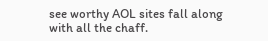see worthy AOL sites fall along with all the chaff.